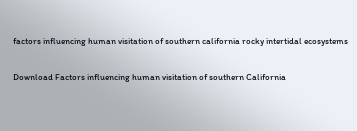factors influencing human visitation of southern california rocky intertidal ecosystems

Download Factors influencing human visitation of southern California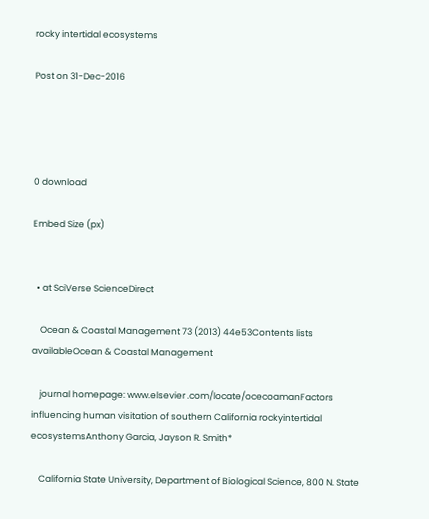rocky intertidal ecosystems

Post on 31-Dec-2016




0 download

Embed Size (px)


  • at SciVerse ScienceDirect

    Ocean & Coastal Management 73 (2013) 44e53Contents lists availableOcean & Coastal Management

    journal homepage: www.elsevier .com/locate/ocecoamanFactors influencing human visitation of southern California rockyintertidal ecosystemsAnthony Garcia, Jayson R. Smith*

    California State University, Department of Biological Science, 800 N. State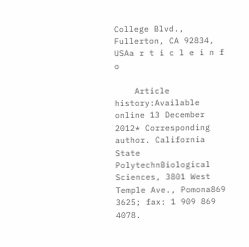College Blvd., Fullerton, CA 92834, USAa r t i c l e i n f o

    Article history:Available online 13 December 2012* Corresponding author. California State PolytechnBiological Sciences, 3801 West Temple Ave., Pomona869 3625; fax: 1 909 869 4078.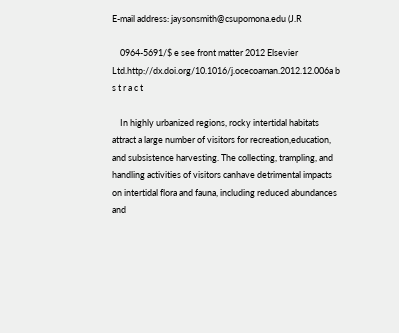E-mail address: jaysonsmith@csupomona.edu (J.R

    0964-5691/$ e see front matter 2012 Elsevier Ltd.http://dx.doi.org/10.1016/j.ocecoaman.2012.12.006a b s t r a c t

    In highly urbanized regions, rocky intertidal habitats attract a large number of visitors for recreation,education, and subsistence harvesting. The collecting, trampling, and handling activities of visitors canhave detrimental impacts on intertidal flora and fauna, including reduced abundances and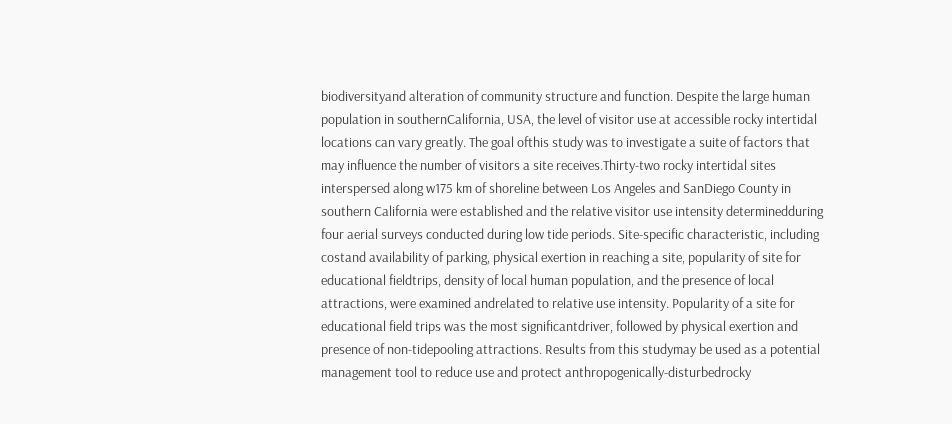biodiversityand alteration of community structure and function. Despite the large human population in southernCalifornia, USA, the level of visitor use at accessible rocky intertidal locations can vary greatly. The goal ofthis study was to investigate a suite of factors that may influence the number of visitors a site receives.Thirty-two rocky intertidal sites interspersed along w175 km of shoreline between Los Angeles and SanDiego County in southern California were established and the relative visitor use intensity determinedduring four aerial surveys conducted during low tide periods. Site-specific characteristic, including costand availability of parking, physical exertion in reaching a site, popularity of site for educational fieldtrips, density of local human population, and the presence of local attractions, were examined andrelated to relative use intensity. Popularity of a site for educational field trips was the most significantdriver, followed by physical exertion and presence of non-tidepooling attractions. Results from this studymay be used as a potential management tool to reduce use and protect anthropogenically-disturbedrocky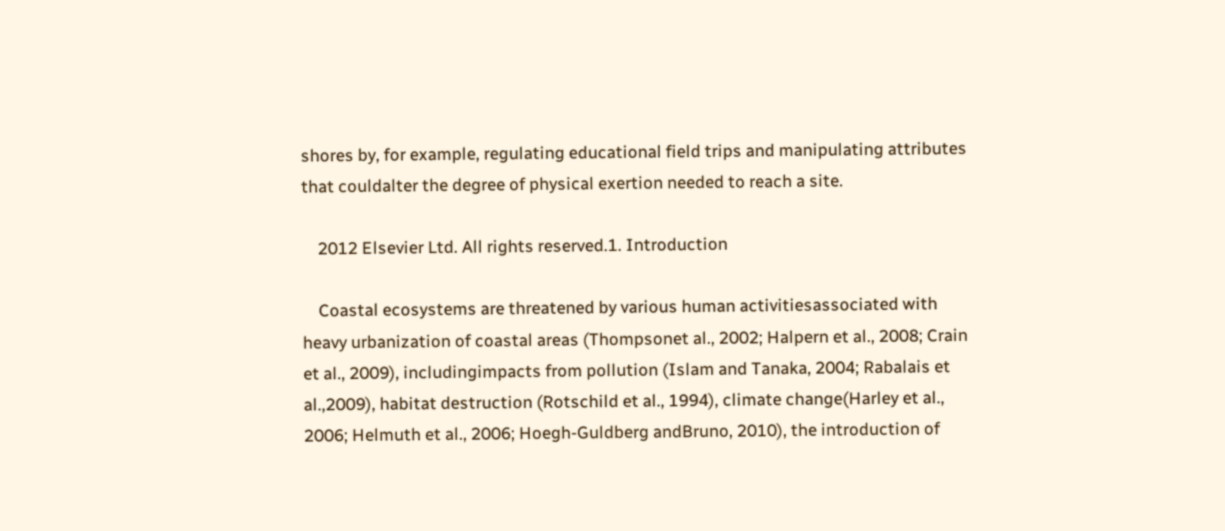shores by, for example, regulating educational field trips and manipulating attributes that couldalter the degree of physical exertion needed to reach a site.

    2012 Elsevier Ltd. All rights reserved.1. Introduction

    Coastal ecosystems are threatened by various human activitiesassociated with heavy urbanization of coastal areas (Thompsonet al., 2002; Halpern et al., 2008; Crain et al., 2009), includingimpacts from pollution (Islam and Tanaka, 2004; Rabalais et al.,2009), habitat destruction (Rotschild et al., 1994), climate change(Harley et al., 2006; Helmuth et al., 2006; Hoegh-Guldberg andBruno, 2010), the introduction of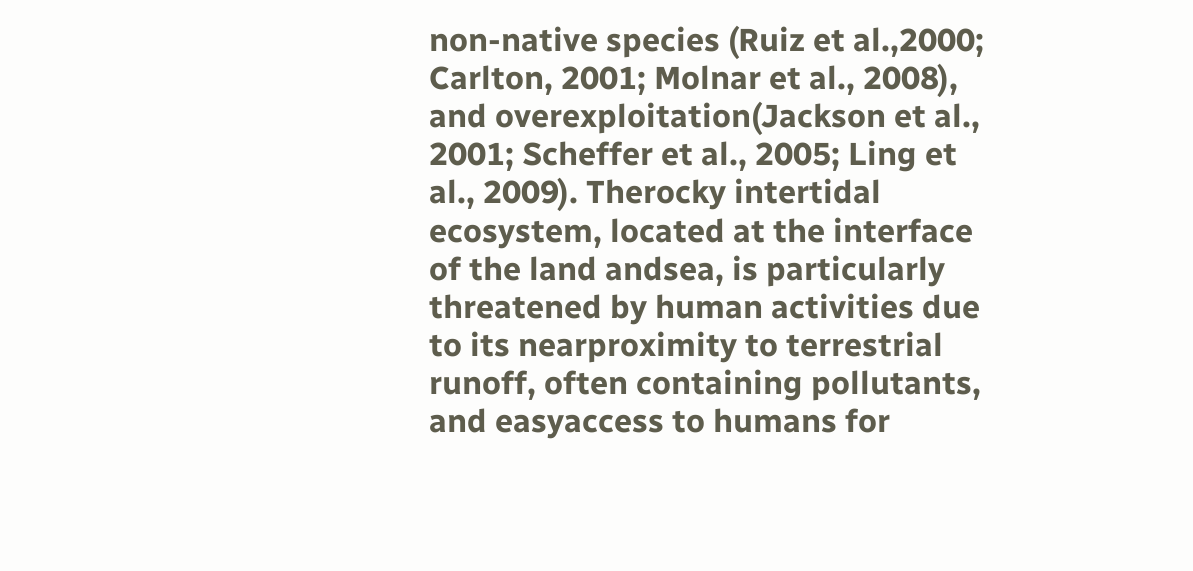non-native species (Ruiz et al.,2000; Carlton, 2001; Molnar et al., 2008), and overexploitation(Jackson et al., 2001; Scheffer et al., 2005; Ling et al., 2009). Therocky intertidal ecosystem, located at the interface of the land andsea, is particularly threatened by human activities due to its nearproximity to terrestrial runoff, often containing pollutants, and easyaccess to humans for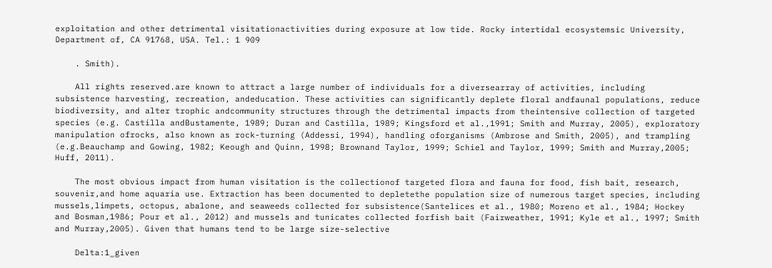exploitation and other detrimental visitationactivities during exposure at low tide. Rocky intertidal ecosystemsic University, Department of, CA 91768, USA. Tel.: 1 909

    . Smith).

    All rights reserved.are known to attract a large number of individuals for a diversearray of activities, including subsistence harvesting, recreation, andeducation. These activities can significantly deplete floral andfaunal populations, reduce biodiversity, and alter trophic andcommunity structures through the detrimental impacts from theintensive collection of targeted species (e.g. Castilla andBustamente, 1989; Duran and Castilla, 1989; Kingsford et al.,1991; Smith and Murray, 2005), exploratory manipulation ofrocks, also known as rock-turning (Addessi, 1994), handling oforganisms (Ambrose and Smith, 2005), and trampling (e.g.Beauchamp and Gowing, 1982; Keough and Quinn, 1998; Brownand Taylor, 1999; Schiel and Taylor, 1999; Smith and Murray,2005; Huff, 2011).

    The most obvious impact from human visitation is the collectionof targeted flora and fauna for food, fish bait, research, souvenir,and home aquaria use. Extraction has been documented to depletethe population size of numerous target species, including mussels,limpets, octopus, abalone, and seaweeds collected for subsistence(Santelices et al., 1980; Moreno et al., 1984; Hockey and Bosman,1986; Pour et al., 2012) and mussels and tunicates collected forfish bait (Fairweather, 1991; Kyle et al., 1997; Smith and Murray,2005). Given that humans tend to be large size-selective

    Delta:1_given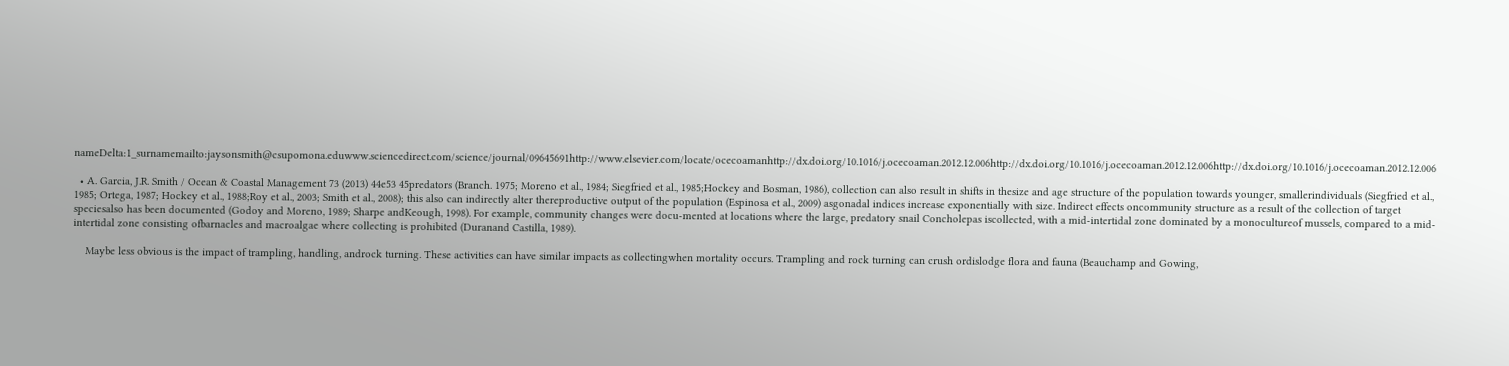nameDelta:1_surnamemailto:jaysonsmith@csupomona.eduwww.sciencedirect.com/science/journal/09645691http://www.elsevier.com/locate/ocecoamanhttp://dx.doi.org/10.1016/j.ocecoaman.2012.12.006http://dx.doi.org/10.1016/j.ocecoaman.2012.12.006http://dx.doi.org/10.1016/j.ocecoaman.2012.12.006

  • A. Garcia, J.R. Smith / Ocean & Coastal Management 73 (2013) 44e53 45predators (Branch. 1975; Moreno et al., 1984; Siegfried et al., 1985;Hockey and Bosman, 1986), collection can also result in shifts in thesize and age structure of the population towards younger, smallerindividuals (Siegfried et al., 1985; Ortega, 1987; Hockey et al., 1988;Roy et al., 2003; Smith et al., 2008); this also can indirectly alter thereproductive output of the population (Espinosa et al., 2009) asgonadal indices increase exponentially with size. Indirect effects oncommunity structure as a result of the collection of target speciesalso has been documented (Godoy and Moreno, 1989; Sharpe andKeough, 1998). For example, community changes were docu-mented at locations where the large, predatory snail Concholepas iscollected, with a mid-intertidal zone dominated by a monocultureof mussels, compared to a mid-intertidal zone consisting ofbarnacles and macroalgae where collecting is prohibited (Duranand Castilla, 1989).

    Maybe less obvious is the impact of trampling, handling, androck turning. These activities can have similar impacts as collectingwhen mortality occurs. Trampling and rock turning can crush ordislodge flora and fauna (Beauchamp and Gowing,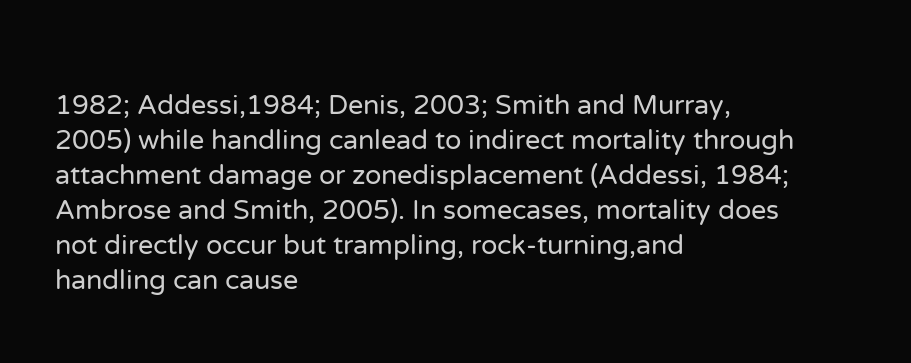1982; Addessi,1984; Denis, 2003; Smith and Murray, 2005) while handling canlead to indirect mortality through attachment damage or zonedisplacement (Addessi, 1984; Ambrose and Smith, 2005). In somecases, mortality does not directly occur but trampling, rock-turning,and handling can cause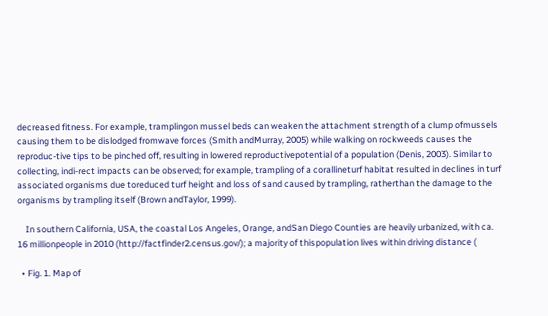decreased fitness. For example, tramplingon mussel beds can weaken the attachment strength of a clump ofmussels causing them to be dislodged fromwave forces (Smith andMurray, 2005) while walking on rockweeds causes the reproduc-tive tips to be pinched off, resulting in lowered reproductivepotential of a population (Denis, 2003). Similar to collecting, indi-rect impacts can be observed; for example, trampling of a corallineturf habitat resulted in declines in turf associated organisms due toreduced turf height and loss of sand caused by trampling, ratherthan the damage to the organisms by trampling itself (Brown andTaylor, 1999).

    In southern California, USA, the coastal Los Angeles, Orange, andSan Diego Counties are heavily urbanized, with ca. 16 millionpeople in 2010 (http://factfinder2.census.gov/); a majority of thispopulation lives within driving distance (

  • Fig. 1. Map of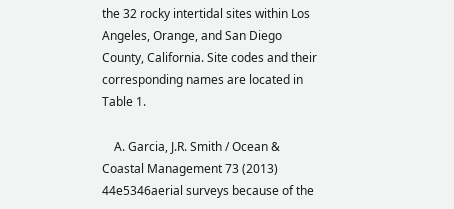the 32 rocky intertidal sites within Los Angeles, Orange, and San Diego County, California. Site codes and their corresponding names are located in Table 1.

    A. Garcia, J.R. Smith / Ocean & Coastal Management 73 (2013) 44e5346aerial surveys because of the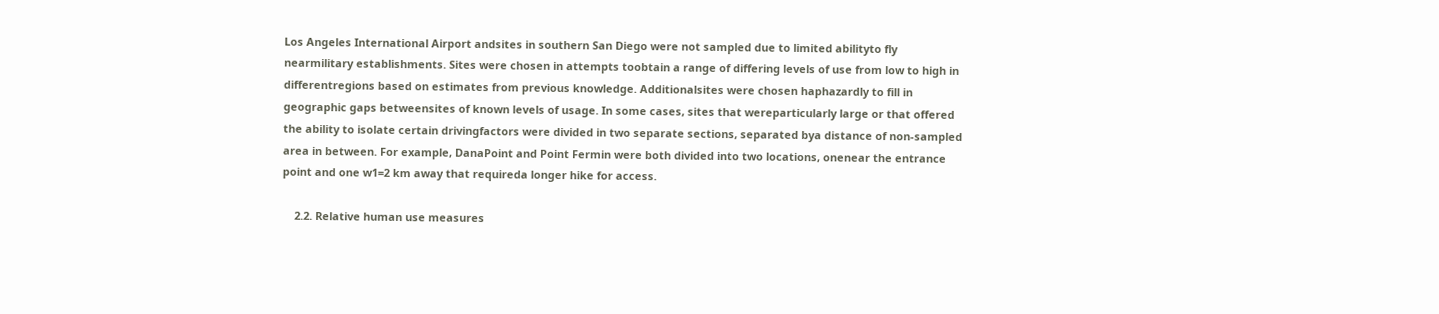Los Angeles International Airport andsites in southern San Diego were not sampled due to limited abilityto fly nearmilitary establishments. Sites were chosen in attempts toobtain a range of differing levels of use from low to high in differentregions based on estimates from previous knowledge. Additionalsites were chosen haphazardly to fill in geographic gaps betweensites of known levels of usage. In some cases, sites that wereparticularly large or that offered the ability to isolate certain drivingfactors were divided in two separate sections, separated bya distance of non-sampled area in between. For example, DanaPoint and Point Fermin were both divided into two locations, onenear the entrance point and one w1=2 km away that requireda longer hike for access.

    2.2. Relative human use measures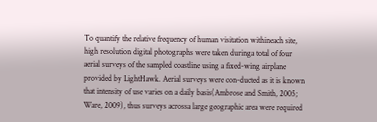To quantify the relative frequency of human visitation withineach site, high resolution digital photographs were taken duringa total of four aerial surveys of the sampled coastline using a fixed-wing airplane provided by LightHawk. Aerial surveys were con-ducted as it is known that intensity of use varies on a daily basis(Ambrose and Smith, 2005; Ware, 2009), thus surveys acrossa large geographic area were required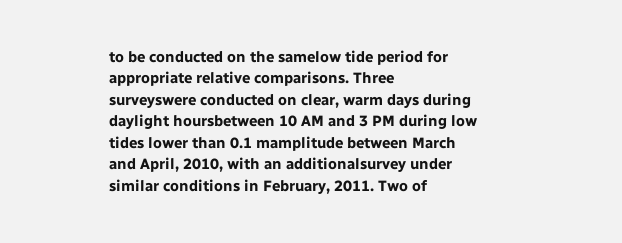to be conducted on the samelow tide period for appropriate relative comparisons. Three surveyswere conducted on clear, warm days during daylight hoursbetween 10 AM and 3 PM during low tides lower than 0.1 mamplitude between March and April, 2010, with an additionalsurvey under similar conditions in February, 2011. Two of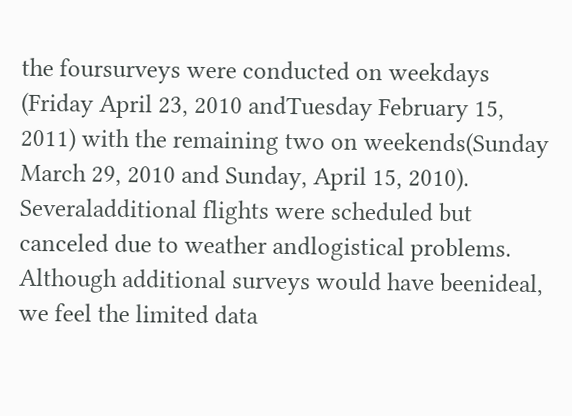the foursurveys were conducted on weekdays (Friday April 23, 2010 andTuesday February 15, 2011) with the remaining two on weekends(Sunday March 29, 2010 and Sunday, April 15, 2010). Severaladditional flights were scheduled but canceled due to weather andlogistical problems. Although additional surveys would have beenideal, we feel the limited data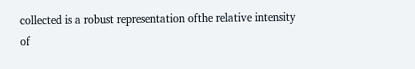collected is a robust representation ofthe relative intensity of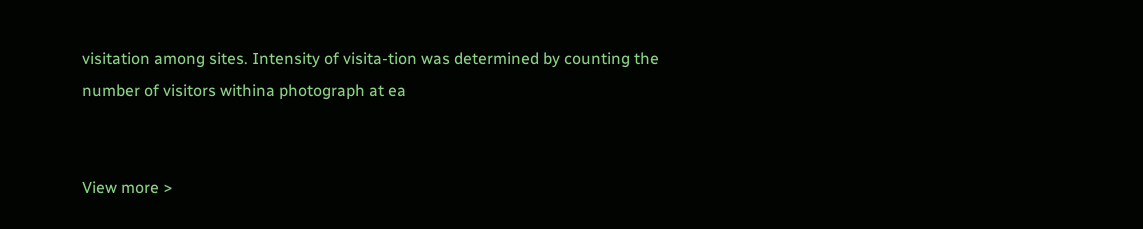visitation among sites. Intensity of visita-tion was determined by counting the number of visitors withina photograph at ea


View more >